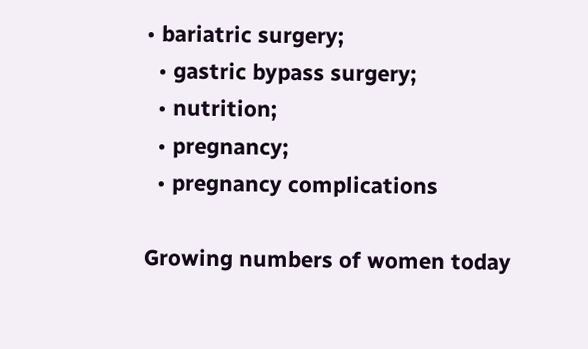• bariatric surgery;
  • gastric bypass surgery;
  • nutrition;
  • pregnancy;
  • pregnancy complications

Growing numbers of women today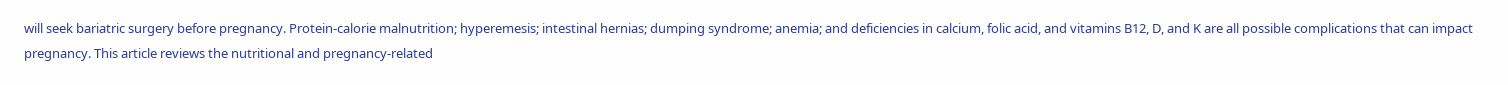will seek bariatric surgery before pregnancy. Protein-calorie malnutrition; hyperemesis; intestinal hernias; dumping syndrome; anemia; and deficiencies in calcium, folic acid, and vitamins B12, D, and K are all possible complications that can impact pregnancy. This article reviews the nutritional and pregnancy-related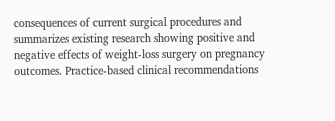consequences of current surgical procedures and summarizes existing research showing positive and negative effects of weight-loss surgery on pregnancy outcomes. Practice-based clinical recommendations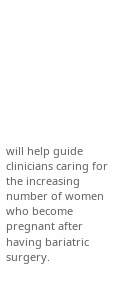will help guide clinicians caring for the increasing number of women who become pregnant after having bariatric surgery.